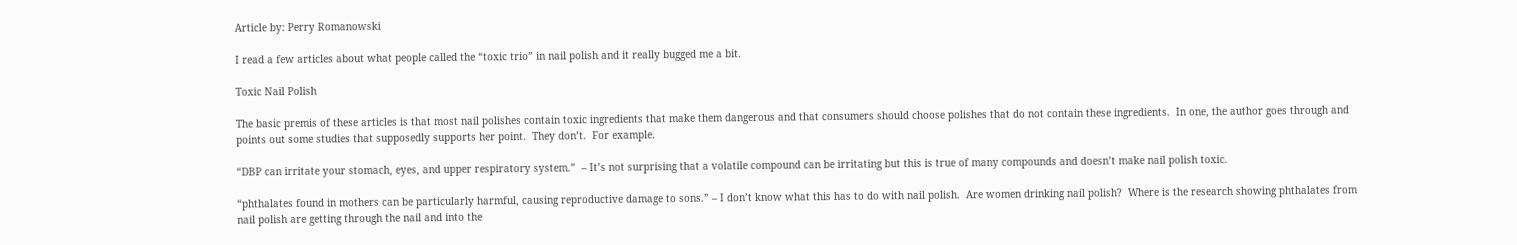Article by: Perry Romanowski

I read a few articles about what people called the “toxic trio” in nail polish and it really bugged me a bit.

Toxic Nail Polish

The basic premis of these articles is that most nail polishes contain toxic ingredients that make them dangerous and that consumers should choose polishes that do not contain these ingredients.  In one, the author goes through and points out some studies that supposedly supports her point.  They don’t.  For example.

“DBP can irritate your stomach, eyes, and upper respiratory system.”  – It’s not surprising that a volatile compound can be irritating but this is true of many compounds and doesn’t make nail polish toxic.

“phthalates found in mothers can be particularly harmful, causing reproductive damage to sons.” – I don’t know what this has to do with nail polish.  Are women drinking nail polish?  Where is the research showing phthalates from nail polish are getting through the nail and into the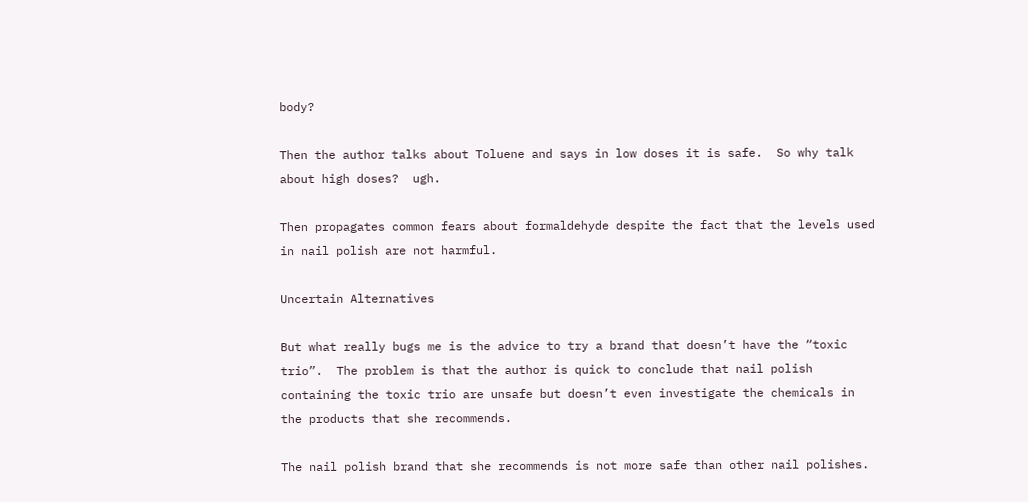body?

Then the author talks about Toluene and says in low doses it is safe.  So why talk about high doses?  ugh.

Then propagates common fears about formaldehyde despite the fact that the levels used in nail polish are not harmful.

Uncertain Alternatives

But what really bugs me is the advice to try a brand that doesn’t have the “toxic trio”.  The problem is that the author is quick to conclude that nail polish containing the toxic trio are unsafe but doesn’t even investigate the chemicals in the products that she recommends.

The nail polish brand that she recommends is not more safe than other nail polishes.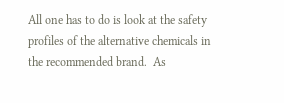All one has to do is look at the safety profiles of the alternative chemicals in the recommended brand.  As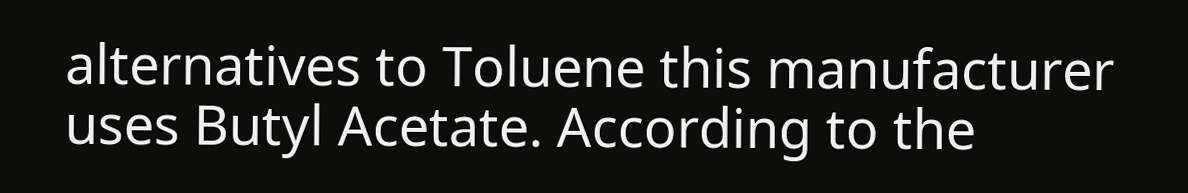alternatives to Toluene this manufacturer uses Butyl Acetate. According to the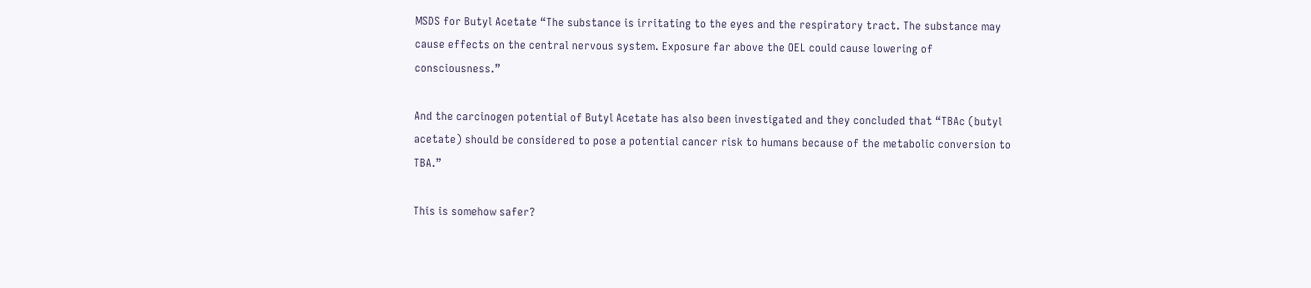MSDS for Butyl Acetate “The substance is irritating to the eyes and the respiratory tract. The substance may cause effects on the central nervous system. Exposure far above the OEL could cause lowering of consciousness.”

And the carcinogen potential of Butyl Acetate has also been investigated and they concluded that “TBAc (butyl acetate) should be considered to pose a potential cancer risk to humans because of the metabolic conversion to TBA.”

This is somehow safer?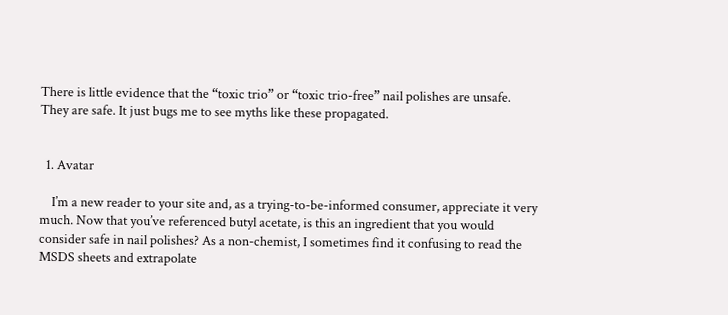There is little evidence that the “toxic trio” or “toxic trio-free” nail polishes are unsafe. They are safe. It just bugs me to see myths like these propagated.


  1. Avatar

    I’m a new reader to your site and, as a trying-to-be-informed consumer, appreciate it very much. Now that you’ve referenced butyl acetate, is this an ingredient that you would consider safe in nail polishes? As a non-chemist, I sometimes find it confusing to read the MSDS sheets and extrapolate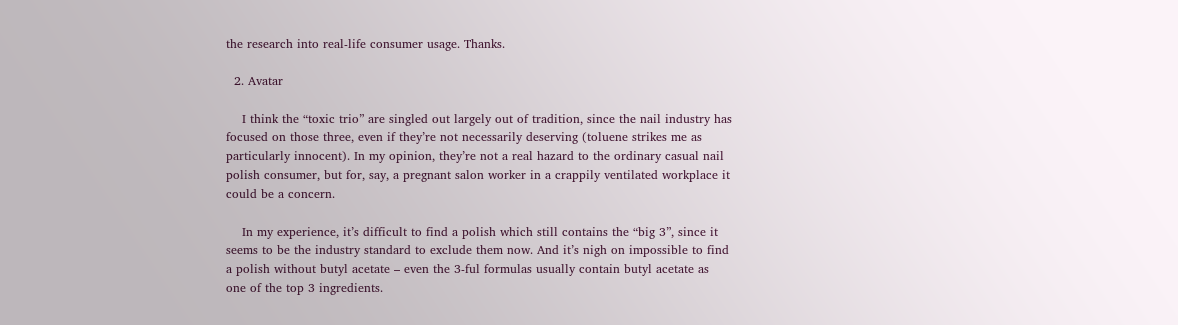the research into real-life consumer usage. Thanks.

  2. Avatar

    I think the “toxic trio” are singled out largely out of tradition, since the nail industry has focused on those three, even if they’re not necessarily deserving (toluene strikes me as particularly innocent). In my opinion, they’re not a real hazard to the ordinary casual nail polish consumer, but for, say, a pregnant salon worker in a crappily ventilated workplace it could be a concern.

    In my experience, it’s difficult to find a polish which still contains the “big 3”, since it seems to be the industry standard to exclude them now. And it’s nigh on impossible to find a polish without butyl acetate – even the 3-ful formulas usually contain butyl acetate as one of the top 3 ingredients.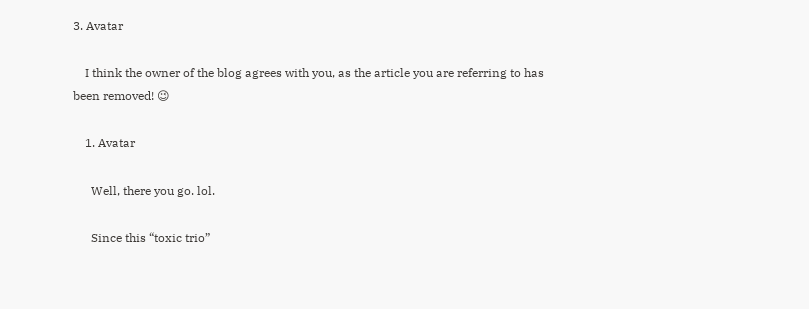3. Avatar

    I think the owner of the blog agrees with you, as the article you are referring to has been removed! 😉

    1. Avatar

      Well, there you go. lol.

      Since this “toxic trio”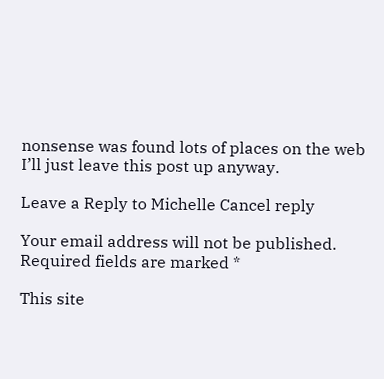nonsense was found lots of places on the web I’ll just leave this post up anyway.

Leave a Reply to Michelle Cancel reply

Your email address will not be published. Required fields are marked *

This site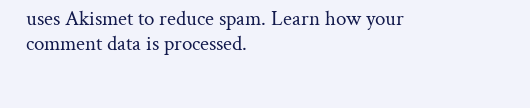uses Akismet to reduce spam. Learn how your comment data is processed.